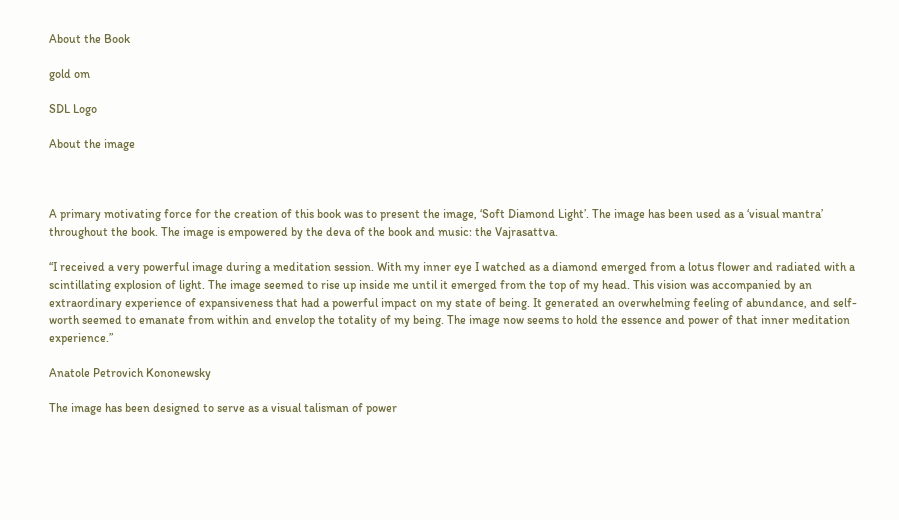About the Book

gold om

SDL Logo

About the image



A primary motivating force for the creation of this book was to present the image, ‘Soft Diamond Light’. The image has been used as a ‘visual mantra’ throughout the book. The image is empowered by the deva of the book and music: the Vajrasattva.

“I received a very powerful image during a meditation session. With my inner eye I watched as a diamond emerged from a lotus flower and radiated with a scintillating explosion of light. The image seemed to rise up inside me until it emerged from the top of my head. This vision was accompanied by an extraordinary experience of expansiveness that had a powerful impact on my state of being. It generated an overwhelming feeling of abundance, and self-worth seemed to emanate from within and envelop the totality of my being. The image now seems to hold the essence and power of that inner meditation experience.”

Anatole Petrovich Kononewsky

The image has been designed to serve as a visual talisman of power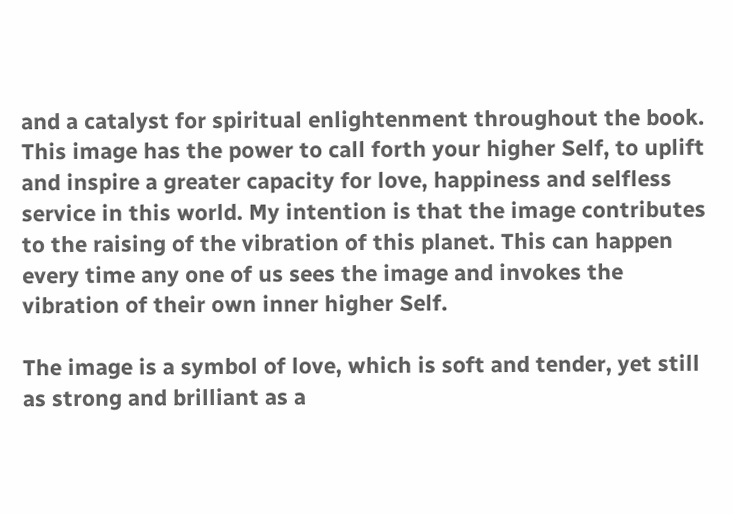and a catalyst for spiritual enlightenment throughout the book. This image has the power to call forth your higher Self, to uplift and inspire a greater capacity for love, happiness and selfless service in this world. My intention is that the image contributes to the raising of the vibration of this planet. This can happen every time any one of us sees the image and invokes the vibration of their own inner higher Self.

The image is a symbol of love, which is soft and tender, yet still as strong and brilliant as a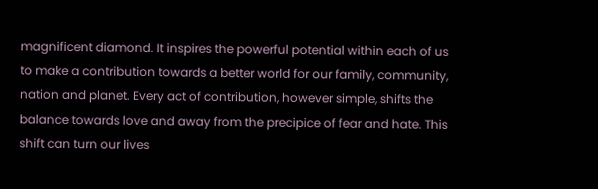magnificent diamond. It inspires the powerful potential within each of us to make a contribution towards a better world for our family, community, nation and planet. Every act of contribution, however simple, shifts the balance towards love and away from the precipice of fear and hate. This shift can turn our lives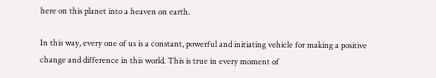here on this planet into a heaven on earth.

In this way, every one of us is a constant, powerful and initiating vehicle for making a positive change and difference in this world. This is true in every moment of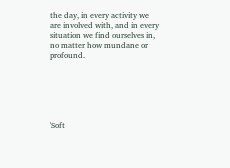the day, in every activity we are involved with, and in every situation we find ourselves in, no matter how mundane or profound.






'Soft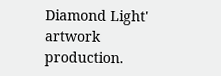Diamond Light' artwork production.